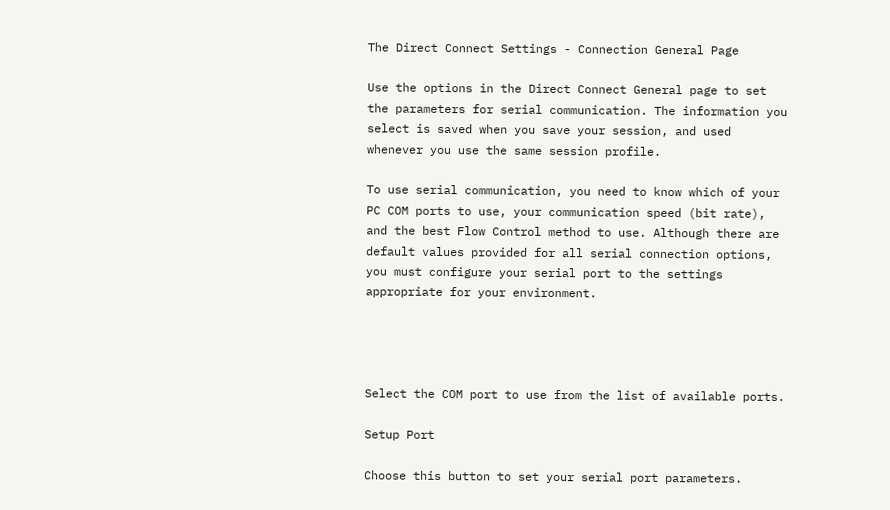The Direct Connect Settings - Connection General Page

Use the options in the Direct Connect General page to set the parameters for serial communication. The information you select is saved when you save your session, and used whenever you use the same session profile.

To use serial communication, you need to know which of your PC COM ports to use, your communication speed (bit rate), and the best Flow Control method to use. Although there are default values provided for all serial connection options, you must configure your serial port to the settings appropriate for your environment.




Select the COM port to use from the list of available ports.

Setup Port

Choose this button to set your serial port parameters.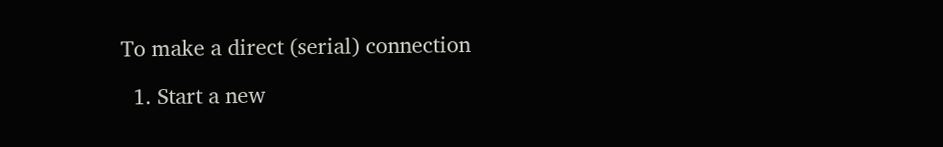To make a direct (serial) connection

  1. Start a new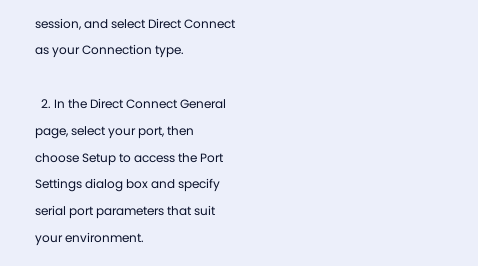session, and select Direct Connect as your Connection type.

  2. In the Direct Connect General page, select your port, then choose Setup to access the Port Settings dialog box and specify serial port parameters that suit your environment.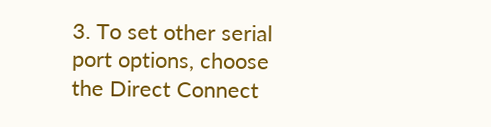3. To set other serial port options, choose the Direct Connect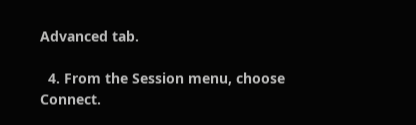Advanced tab.

  4. From the Session menu, choose Connect.